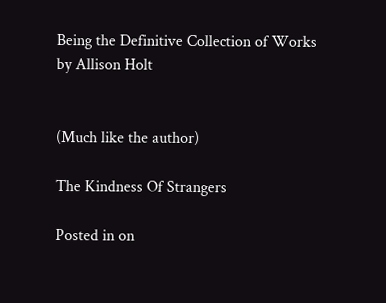Being the Definitive Collection of Works by Allison Holt


(Much like the author)

The Kindness Of Strangers

Posted in on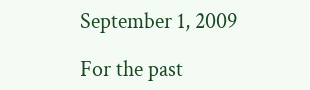September 1, 2009

For the past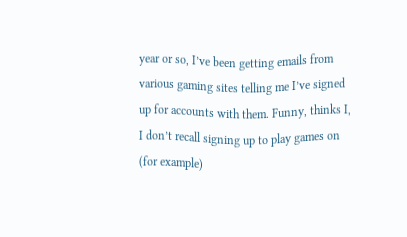year or so, I’ve been getting emails from various gaming sites telling me I’ve signed up for accounts with them. Funny, thinks I, I don’t recall signing up to play games on (for example)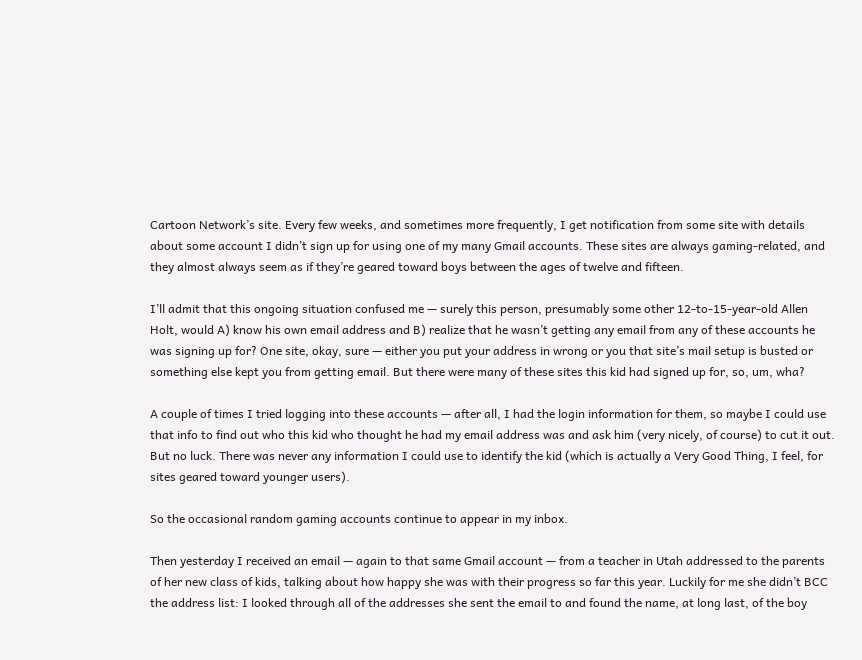Cartoon Network’s site. Every few weeks, and sometimes more frequently, I get notification from some site with details about some account I didn’t sign up for using one of my many Gmail accounts. These sites are always gaming-related, and they almost always seem as if they’re geared toward boys between the ages of twelve and fifteen.

I’ll admit that this ongoing situation confused me — surely this person, presumably some other 12-to-15-year-old Allen Holt, would A) know his own email address and B) realize that he wasn’t getting any email from any of these accounts he was signing up for? One site, okay, sure — either you put your address in wrong or you that site’s mail setup is busted or something else kept you from getting email. But there were many of these sites this kid had signed up for, so, um, wha?

A couple of times I tried logging into these accounts — after all, I had the login information for them, so maybe I could use that info to find out who this kid who thought he had my email address was and ask him (very nicely, of course) to cut it out. But no luck. There was never any information I could use to identify the kid (which is actually a Very Good Thing, I feel, for sites geared toward younger users).

So the occasional random gaming accounts continue to appear in my inbox.

Then yesterday I received an email — again to that same Gmail account — from a teacher in Utah addressed to the parents of her new class of kids, talking about how happy she was with their progress so far this year. Luckily for me she didn’t BCC the address list: I looked through all of the addresses she sent the email to and found the name, at long last, of the boy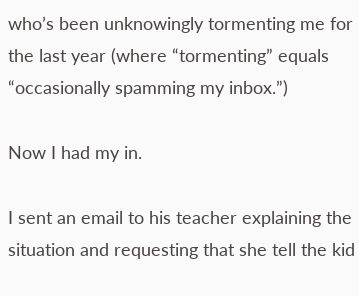who’s been unknowingly tormenting me for the last year (where “tormenting” equals “occasionally spamming my inbox.”)

Now I had my in.

I sent an email to his teacher explaining the situation and requesting that she tell the kid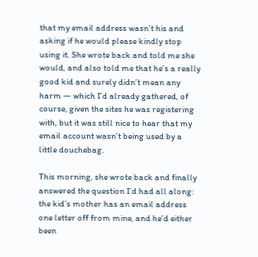that my email address wasn’t his and asking if he would please kindly stop using it. She wrote back and told me she would, and also told me that he’s a really good kid and surely didn’t mean any harm — which I’d already gathered, of course, given the sites he was registering with, but it was still nice to hear that my email account wasn’t being used by a little douchebag.

This morning, she wrote back and finally answered the question I’d had all along: the kid’s mother has an email address one letter off from mine, and he’d either been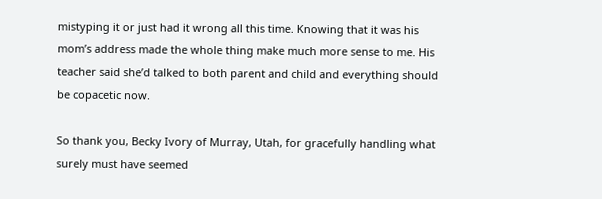mistyping it or just had it wrong all this time. Knowing that it was his mom’s address made the whole thing make much more sense to me. His teacher said she’d talked to both parent and child and everything should be copacetic now.

So thank you, Becky Ivory of Murray, Utah, for gracefully handling what surely must have seemed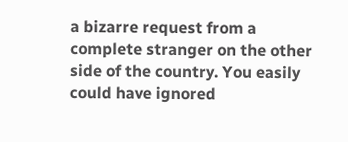a bizarre request from a complete stranger on the other side of the country. You easily could have ignored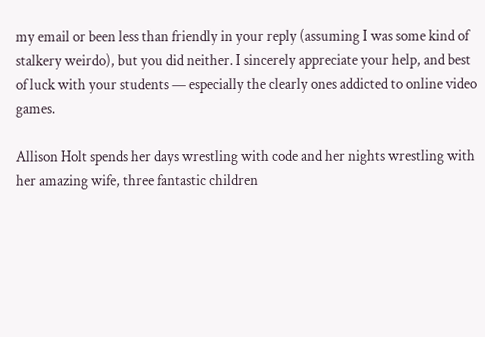my email or been less than friendly in your reply (assuming I was some kind of stalkery weirdo), but you did neither. I sincerely appreciate your help, and best of luck with your students — especially the clearly ones addicted to online video games.

Allison Holt spends her days wrestling with code and her nights wrestling with her amazing wife, three fantastic children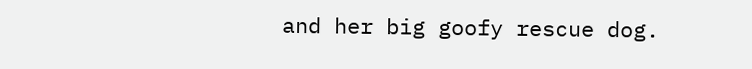and her big goofy rescue dog.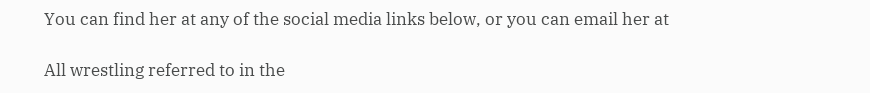You can find her at any of the social media links below, or you can email her at

All wrestling referred to in the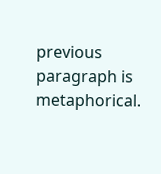previous paragraph is metaphorical.